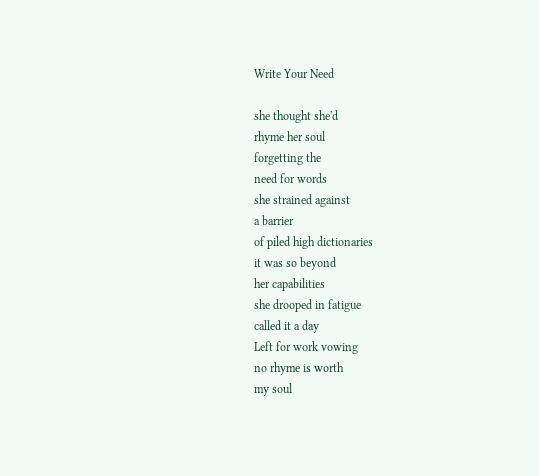Write Your Need

she thought she'd
rhyme her soul
forgetting the
need for words
she strained against
a barrier
of piled high dictionaries
it was so beyond
her capabilities
she drooped in fatigue
called it a day
Left for work vowing
no rhyme is worth
my soul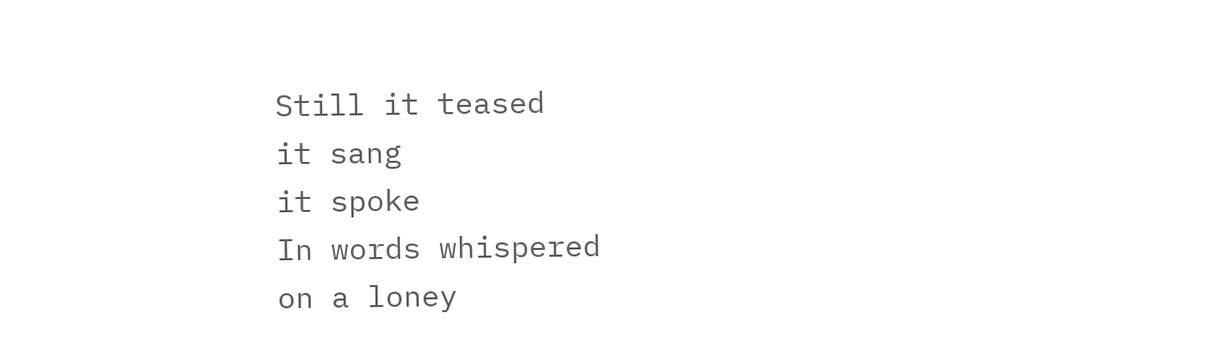Still it teased
it sang
it spoke
In words whispered
on a loney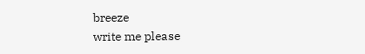breeze
write me please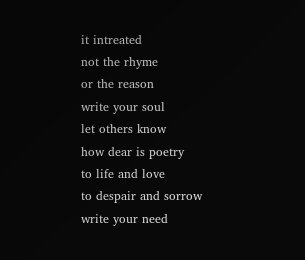it intreated
not the rhyme
or the reason
write your soul
let others know
how dear is poetry
to life and love
to despair and sorrow
write your need